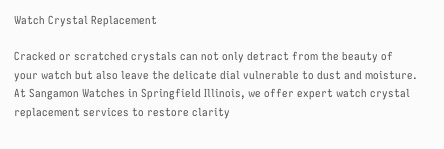Watch Crystal Replacement

Cracked or scratched crystals can not only detract from the beauty of your watch but also leave the delicate dial vulnerable to dust and moisture. At Sangamon Watches in Springfield Illinois, we offer expert watch crystal replacement services to restore clarity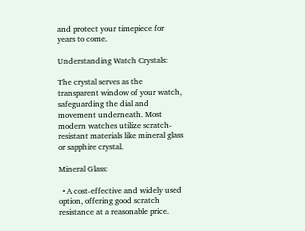and protect your timepiece for years to come.

Understanding Watch Crystals:

The crystal serves as the transparent window of your watch, safeguarding the dial and movement underneath. Most modern watches utilize scratch-resistant materials like mineral glass or sapphire crystal.

Mineral Glass:

  • A cost-effective and widely used option, offering good scratch resistance at a reasonable price.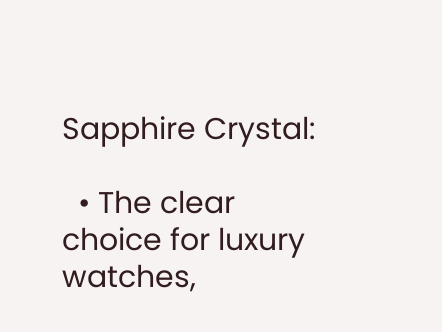Sapphire Crystal:

  • The clear choice for luxury watches,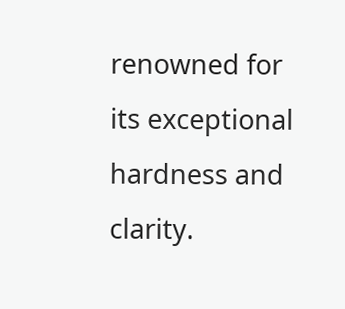renowned for its exceptional hardness and clarity.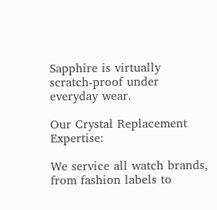Sapphire is virtually scratch-proof under everyday wear.

Our Crystal Replacement Expertise:

We service all watch brands, from fashion labels to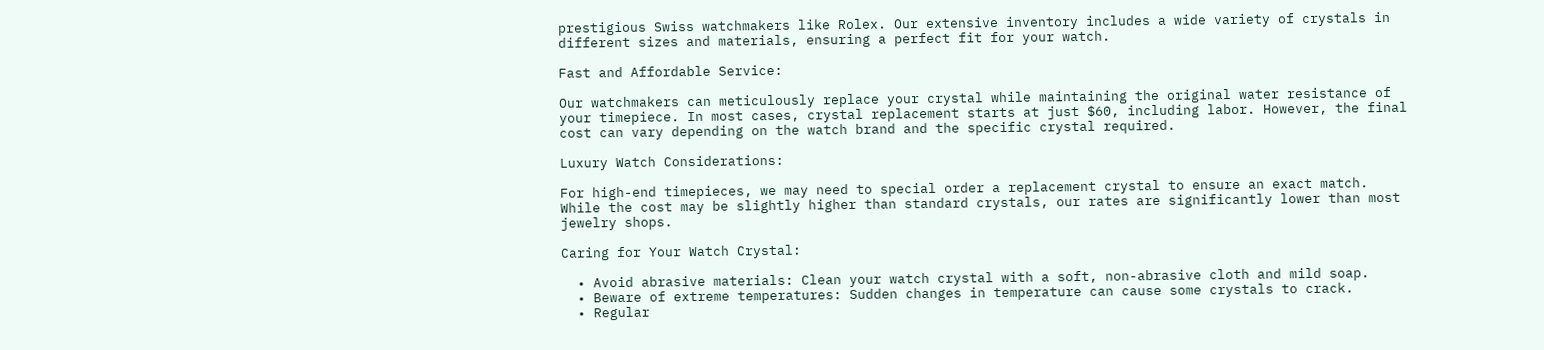prestigious Swiss watchmakers like Rolex. Our extensive inventory includes a wide variety of crystals in different sizes and materials, ensuring a perfect fit for your watch.

Fast and Affordable Service:

Our watchmakers can meticulously replace your crystal while maintaining the original water resistance of your timepiece. In most cases, crystal replacement starts at just $60, including labor. However, the final cost can vary depending on the watch brand and the specific crystal required.

Luxury Watch Considerations:

For high-end timepieces, we may need to special order a replacement crystal to ensure an exact match. While the cost may be slightly higher than standard crystals, our rates are significantly lower than most jewelry shops.

Caring for Your Watch Crystal:

  • Avoid abrasive materials: Clean your watch crystal with a soft, non-abrasive cloth and mild soap.
  • Beware of extreme temperatures: Sudden changes in temperature can cause some crystals to crack.
  • Regular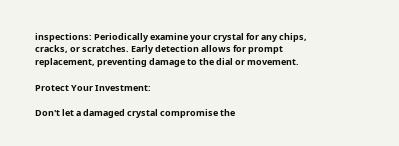inspections: Periodically examine your crystal for any chips, cracks, or scratches. Early detection allows for prompt replacement, preventing damage to the dial or movement.

Protect Your Investment:

Don't let a damaged crystal compromise the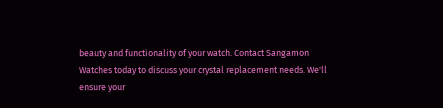beauty and functionality of your watch. Contact Sangamon Watches today to discuss your crystal replacement needs. We'll ensure your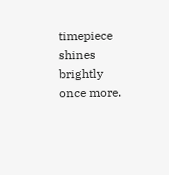timepiece shines brightly once more.